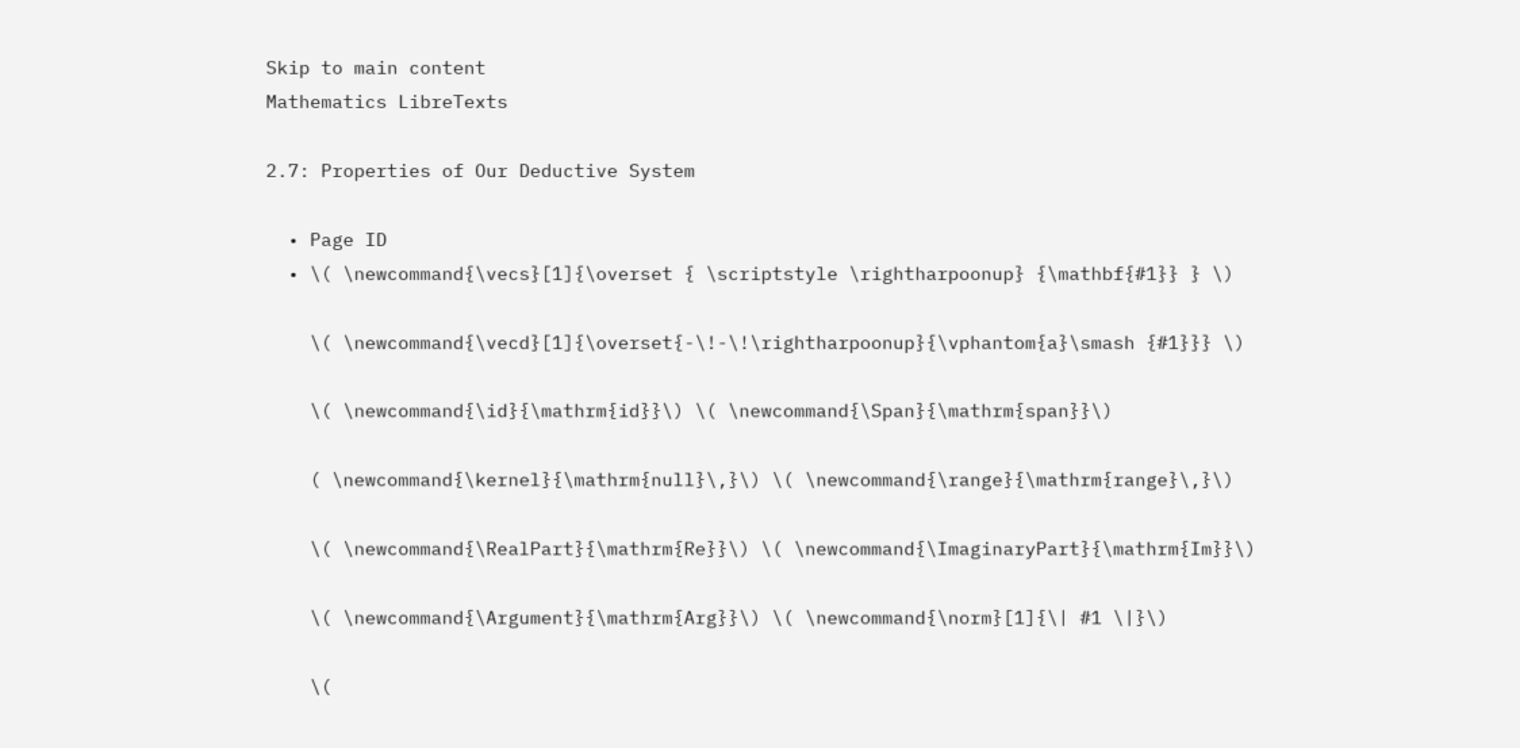Skip to main content
Mathematics LibreTexts

2.7: Properties of Our Deductive System

  • Page ID
  • \( \newcommand{\vecs}[1]{\overset { \scriptstyle \rightharpoonup} {\mathbf{#1}} } \)

    \( \newcommand{\vecd}[1]{\overset{-\!-\!\rightharpoonup}{\vphantom{a}\smash {#1}}} \)

    \( \newcommand{\id}{\mathrm{id}}\) \( \newcommand{\Span}{\mathrm{span}}\)

    ( \newcommand{\kernel}{\mathrm{null}\,}\) \( \newcommand{\range}{\mathrm{range}\,}\)

    \( \newcommand{\RealPart}{\mathrm{Re}}\) \( \newcommand{\ImaginaryPart}{\mathrm{Im}}\)

    \( \newcommand{\Argument}{\mathrm{Arg}}\) \( \newcommand{\norm}[1]{\| #1 \|}\)

    \(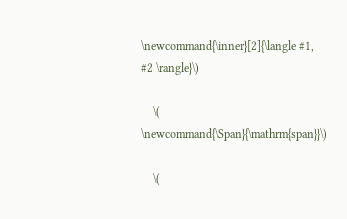\newcommand{\inner}[2]{\langle #1, #2 \rangle}\)

    \( \newcommand{\Span}{\mathrm{span}}\)

    \(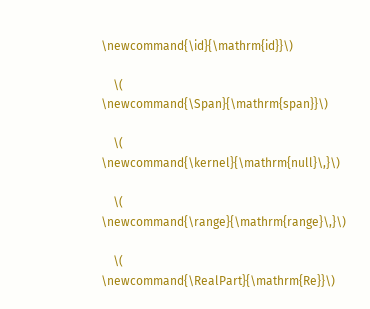\newcommand{\id}{\mathrm{id}}\)

    \( \newcommand{\Span}{\mathrm{span}}\)

    \( \newcommand{\kernel}{\mathrm{null}\,}\)

    \( \newcommand{\range}{\mathrm{range}\,}\)

    \( \newcommand{\RealPart}{\mathrm{Re}}\)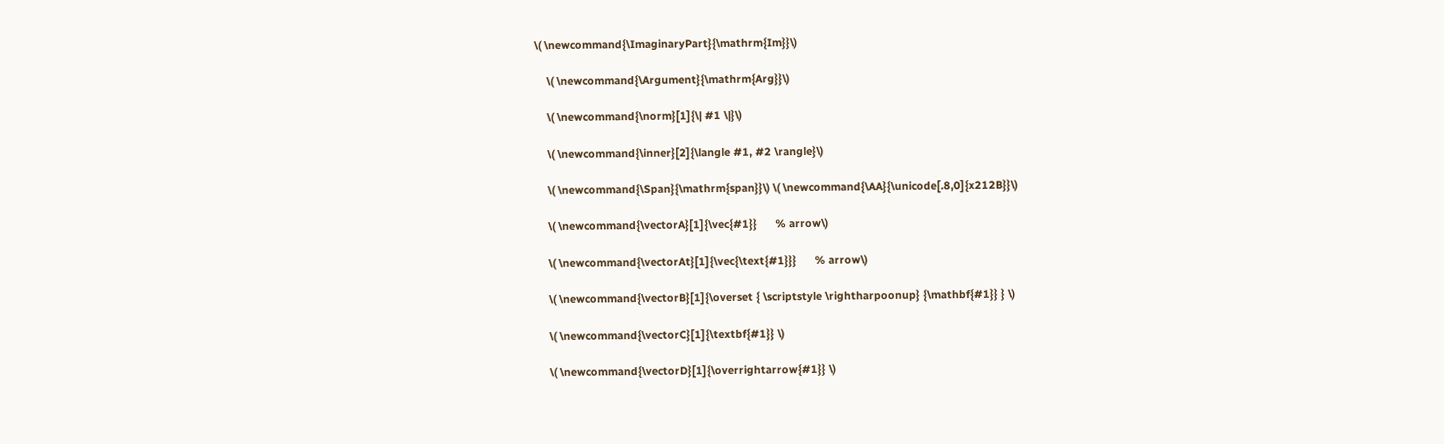\( \newcommand{\ImaginaryPart}{\mathrm{Im}}\)

    \( \newcommand{\Argument}{\mathrm{Arg}}\)

    \( \newcommand{\norm}[1]{\| #1 \|}\)

    \( \newcommand{\inner}[2]{\langle #1, #2 \rangle}\)

    \( \newcommand{\Span}{\mathrm{span}}\) \( \newcommand{\AA}{\unicode[.8,0]{x212B}}\)

    \( \newcommand{\vectorA}[1]{\vec{#1}}      % arrow\)

    \( \newcommand{\vectorAt}[1]{\vec{\text{#1}}}      % arrow\)

    \( \newcommand{\vectorB}[1]{\overset { \scriptstyle \rightharpoonup} {\mathbf{#1}} } \)

    \( \newcommand{\vectorC}[1]{\textbf{#1}} \)

    \( \newcommand{\vectorD}[1]{\overrightarrow{#1}} \)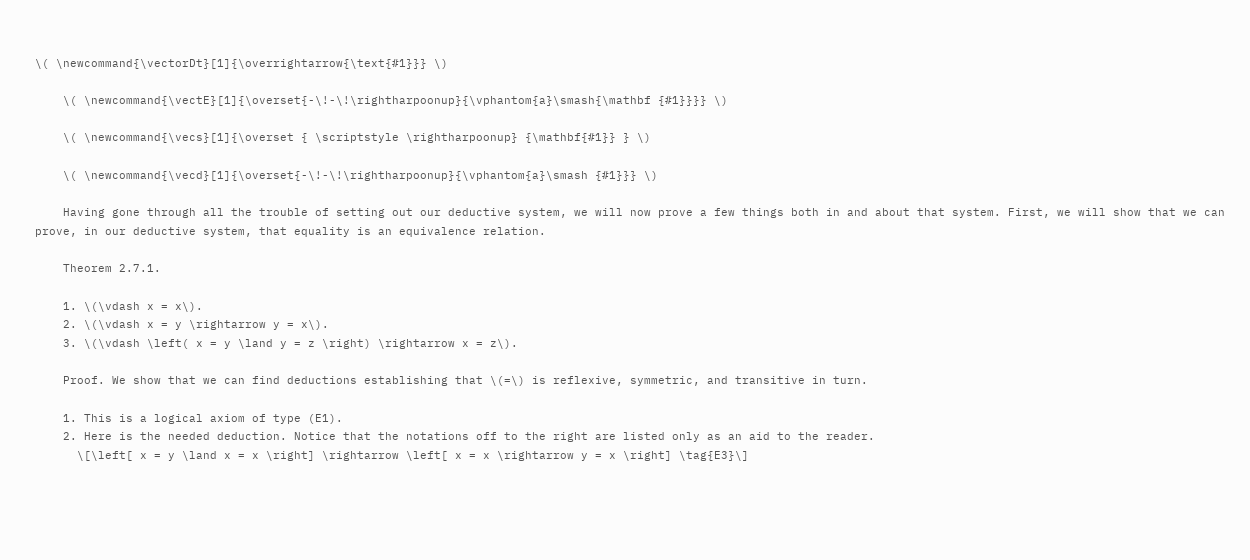\( \newcommand{\vectorDt}[1]{\overrightarrow{\text{#1}}} \)

    \( \newcommand{\vectE}[1]{\overset{-\!-\!\rightharpoonup}{\vphantom{a}\smash{\mathbf {#1}}}} \)

    \( \newcommand{\vecs}[1]{\overset { \scriptstyle \rightharpoonup} {\mathbf{#1}} } \)

    \( \newcommand{\vecd}[1]{\overset{-\!-\!\rightharpoonup}{\vphantom{a}\smash {#1}}} \)

    Having gone through all the trouble of setting out our deductive system, we will now prove a few things both in and about that system. First, we will show that we can prove, in our deductive system, that equality is an equivalence relation.

    Theorem 2.7.1.

    1. \(\vdash x = x\).
    2. \(\vdash x = y \rightarrow y = x\).
    3. \(\vdash \left( x = y \land y = z \right) \rightarrow x = z\).

    Proof. We show that we can find deductions establishing that \(=\) is reflexive, symmetric, and transitive in turn.

    1. This is a logical axiom of type (E1).
    2. Here is the needed deduction. Notice that the notations off to the right are listed only as an aid to the reader.
      \[\left[ x = y \land x = x \right] \rightarrow \left[ x = x \rightarrow y = x \right] \tag{E3}\]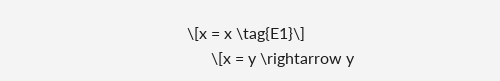\[x = x \tag{E1}\]
      \[x = y \rightarrow y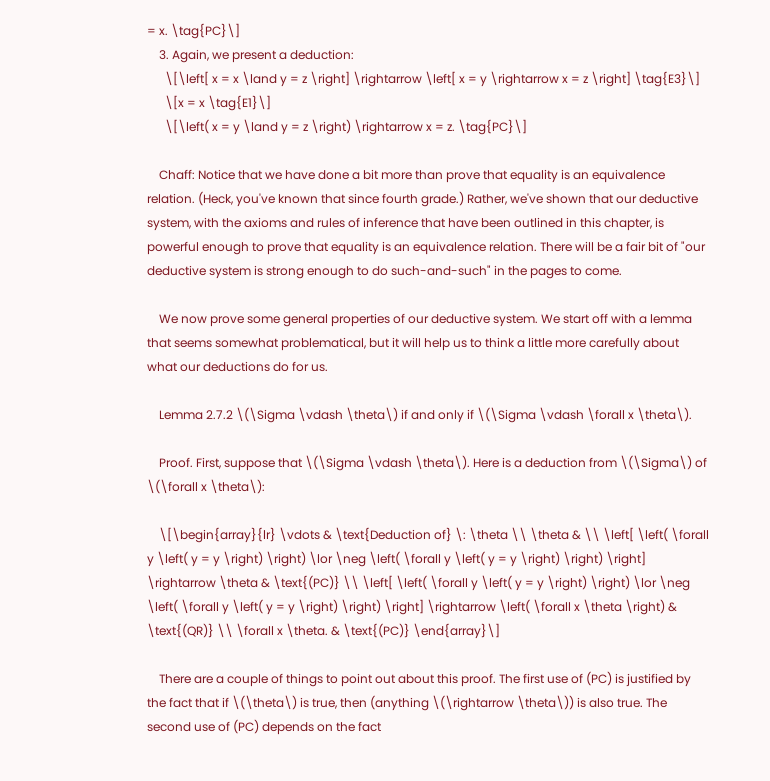= x. \tag{PC}\]
    3. Again, we present a deduction:
      \[\left[ x = x \land y = z \right] \rightarrow \left[ x = y \rightarrow x = z \right] \tag{E3}\]
      \[x = x \tag{E1}\]
      \[\left( x = y \land y = z \right) \rightarrow x = z. \tag{PC}\]

    Chaff: Notice that we have done a bit more than prove that equality is an equivalence relation. (Heck, you've known that since fourth grade.) Rather, we've shown that our deductive system, with the axioms and rules of inference that have been outlined in this chapter, is powerful enough to prove that equality is an equivalence relation. There will be a fair bit of "our deductive system is strong enough to do such-and-such" in the pages to come.

    We now prove some general properties of our deductive system. We start off with a lemma that seems somewhat problematical, but it will help us to think a little more carefully about what our deductions do for us.

    Lemma 2.7.2 \(\Sigma \vdash \theta\) if and only if \(\Sigma \vdash \forall x \theta\).

    Proof. First, suppose that \(\Sigma \vdash \theta\). Here is a deduction from \(\Sigma\) of \(\forall x \theta\):

    \[\begin{array}{lr} \vdots & \text{Deduction of} \: \theta \\ \theta & \\ \left[ \left( \forall y \left( y = y \right) \right) \lor \neg \left( \forall y \left( y = y \right) \right) \right] \rightarrow \theta & \text{(PC)} \\ \left[ \left( \forall y \left( y = y \right) \right) \lor \neg \left( \forall y \left( y = y \right) \right) \right] \rightarrow \left( \forall x \theta \right) & \text{(QR)} \\ \forall x \theta. & \text{(PC)} \end{array}\]

    There are a couple of things to point out about this proof. The first use of (PC) is justified by the fact that if \(\theta\) is true, then (anything \(\rightarrow \theta\)) is also true. The second use of (PC) depends on the fact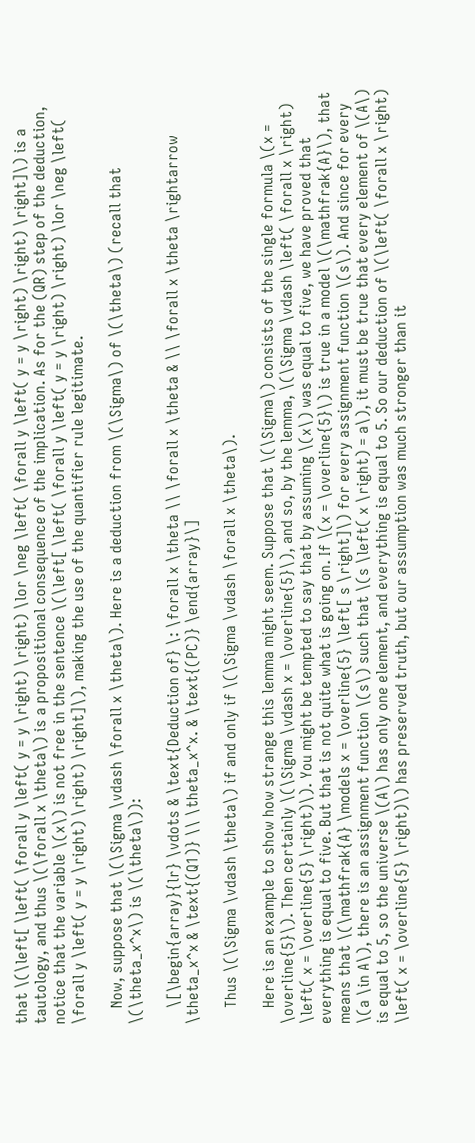that \(\left[ \left( \forall y \left( y = y \right) \right) \lor \neg \left( \forall y \left( y = y \right) \right) \right]\) is a tautology, and thus \(\forall x \theta\) is a propositional consequence of the implication. As for the (QR) step of the deduction, notice that the variable \(x\) is not free in the sentence \(\left[ \left( \forall y \left( y = y \right) \right) \lor \neg \left( \forall y \left( y = y \right) \right) \right]\), making the use of the quantifier rule legitimate.

    Now, suppose that \(\Sigma \vdash \forall x \theta\). Here is a deduction from \(\Sigma\) of \(\theta\) (recall that \(\theta_x^x\) is \(\theta\)):

    \[\begin{array}{lr} \vdots & \text{Deduction of} \: \forall x \theta \\ \forall x \theta & \\ \forall x \theta \rightarrow \theta_x^x & \text{(Q1)} \\ \theta_x^x. & \text{(PC)} \end{array}\]

    Thus \(\Sigma \vdash \theta\) if and only if \(\Sigma \vdash \forall x \theta\).

    Here is an example to show how strange this lemma might seem. Suppose that \(\Sigma\) consists of the single formula \(x = \overline{5}\). Then certainly \(\Sigma \vdash x = \overline{5}\), and so, by the lemma, \(\Sigma \vdash \left( \forall x \right) \left( x = \overline{5} \right)\). You might be tempted to say that by assuming \(x\) was equal to five, we have proved that everything is equal to five. But that is not quite what is going on. If \(x = \overline{5}\) is true in a model \(\mathfrak{A}\), that means that \(\mathfrak{A} \models x = \overline{5} \left[ s \right]\) for every assignment function \(s\). And since for every \(a \in A\), there is an assignment function \(s\) such that \(s \left( x \right) = a\), it must be true that every element of \(A\) is equal to 5, so the universe \(A\) has only one element, and everything is equal to 5. So our deduction of \(\left( \forall x \right) \left( x = \overline{5} \right)\) has preserved truth, but our assumption was much stronger than it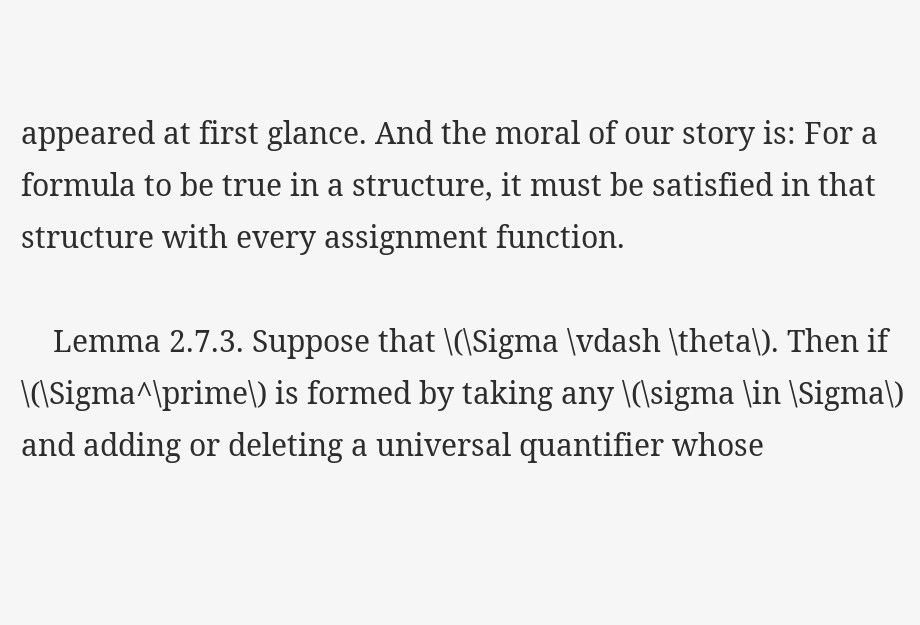appeared at first glance. And the moral of our story is: For a formula to be true in a structure, it must be satisfied in that structure with every assignment function.

    Lemma 2.7.3. Suppose that \(\Sigma \vdash \theta\). Then if \(\Sigma^\prime\) is formed by taking any \(\sigma \in \Sigma\) and adding or deleting a universal quantifier whose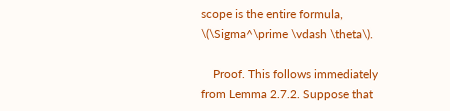scope is the entire formula, \(\Sigma^\prime \vdash \theta\).

    Proof. This follows immediately from Lemma 2.7.2. Suppose that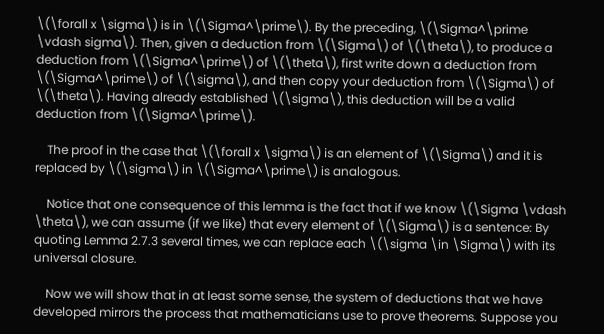\(\forall x \sigma\) is in \(\Sigma^\prime\). By the preceding, \(\Sigma^\prime \vdash sigma\). Then, given a deduction from \(\Sigma\) of \(\theta\), to produce a deduction from \(\Sigma^\prime\) of \(\theta\), first write down a deduction from \(\Sigma^\prime\) of \(\sigma\), and then copy your deduction from \(\Sigma\) of \(\theta\). Having already established \(\sigma\), this deduction will be a valid deduction from \(\Sigma^\prime\).

    The proof in the case that \(\forall x \sigma\) is an element of \(\Sigma\) and it is replaced by \(\sigma\) in \(\Sigma^\prime\) is analogous.

    Notice that one consequence of this lemma is the fact that if we know \(\Sigma \vdash \theta\), we can assume (if we like) that every element of \(\Sigma\) is a sentence: By quoting Lemma 2.7.3 several times, we can replace each \(\sigma \in \Sigma\) with its universal closure.

    Now we will show that in at least some sense, the system of deductions that we have developed mirrors the process that mathematicians use to prove theorems. Suppose you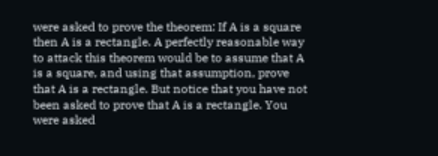were asked to prove the theorem: If A is a square then A is a rectangle. A perfectly reasonable way to attack this theorem would be to assume that A is a square, and using that assumption, prove that A is a rectangle. But notice that you have not been asked to prove that A is a rectangle. You were asked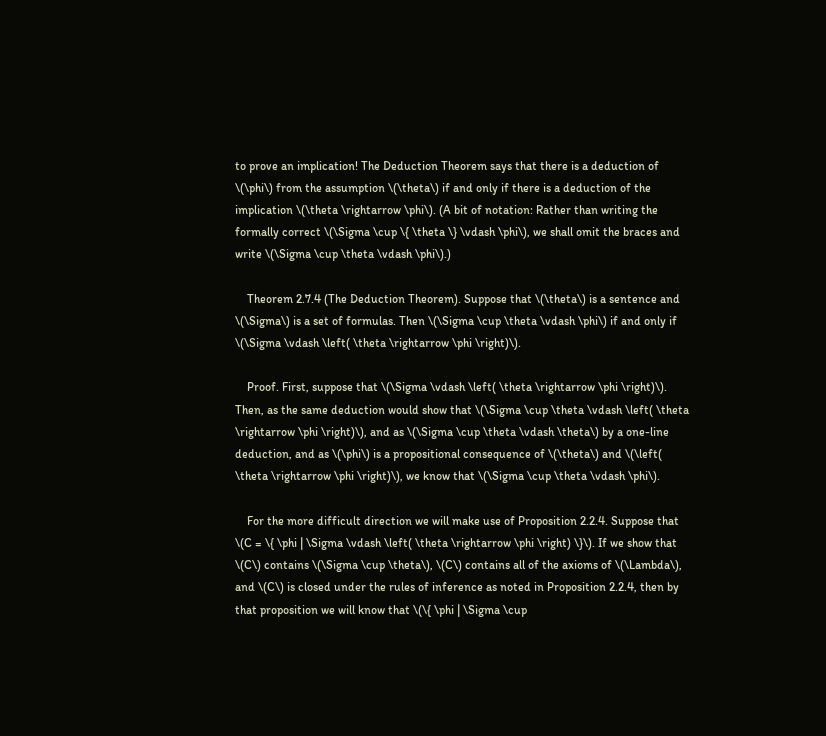to prove an implication! The Deduction Theorem says that there is a deduction of \(\phi\) from the assumption \(\theta\) if and only if there is a deduction of the implication \(\theta \rightarrow \phi\). (A bit of notation: Rather than writing the formally correct \(\Sigma \cup \{ \theta \} \vdash \phi\), we shall omit the braces and write \(\Sigma \cup \theta \vdash \phi\).)

    Theorem 2.7.4 (The Deduction Theorem). Suppose that \(\theta\) is a sentence and \(\Sigma\) is a set of formulas. Then \(\Sigma \cup \theta \vdash \phi\) if and only if \(\Sigma \vdash \left( \theta \rightarrow \phi \right)\).

    Proof. First, suppose that \(\Sigma \vdash \left( \theta \rightarrow \phi \right)\). Then, as the same deduction would show that \(\Sigma \cup \theta \vdash \left( \theta \rightarrow \phi \right)\), and as \(\Sigma \cup \theta \vdash \theta\) by a one-line deduction, and as \(\phi\) is a propositional consequence of \(\theta\) and \(\left( \theta \rightarrow \phi \right)\), we know that \(\Sigma \cup \theta \vdash \phi\).

    For the more difficult direction we will make use of Proposition 2.2.4. Suppose that \(C = \{ \phi | \Sigma \vdash \left( \theta \rightarrow \phi \right) \}\). If we show that \(C\) contains \(\Sigma \cup \theta\), \(C\) contains all of the axioms of \(\Lambda\), and \(C\) is closed under the rules of inference as noted in Proposition 2.2.4, then by that proposition we will know that \(\{ \phi | \Sigma \cup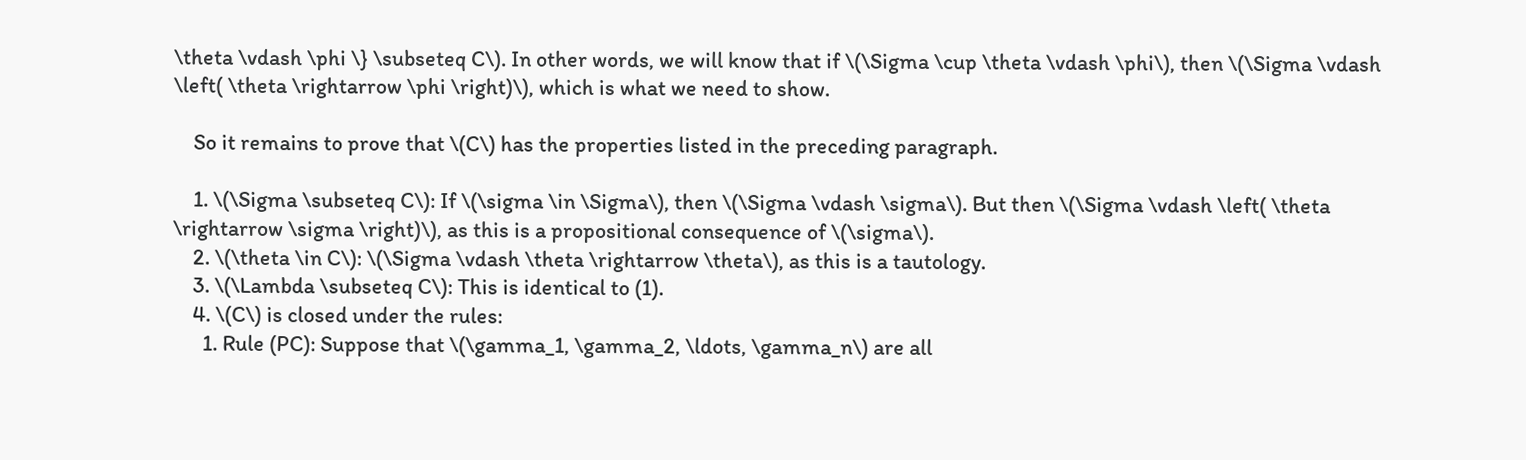\theta \vdash \phi \} \subseteq C\). In other words, we will know that if \(\Sigma \cup \theta \vdash \phi\), then \(\Sigma \vdash \left( \theta \rightarrow \phi \right)\), which is what we need to show.

    So it remains to prove that \(C\) has the properties listed in the preceding paragraph.

    1. \(\Sigma \subseteq C\): If \(\sigma \in \Sigma\), then \(\Sigma \vdash \sigma\). But then \(\Sigma \vdash \left( \theta \rightarrow \sigma \right)\), as this is a propositional consequence of \(\sigma\).
    2. \(\theta \in C\): \(\Sigma \vdash \theta \rightarrow \theta\), as this is a tautology.
    3. \(\Lambda \subseteq C\): This is identical to (1).
    4. \(C\) is closed under the rules:
      1. Rule (PC): Suppose that \(\gamma_1, \gamma_2, \ldots, \gamma_n\) are all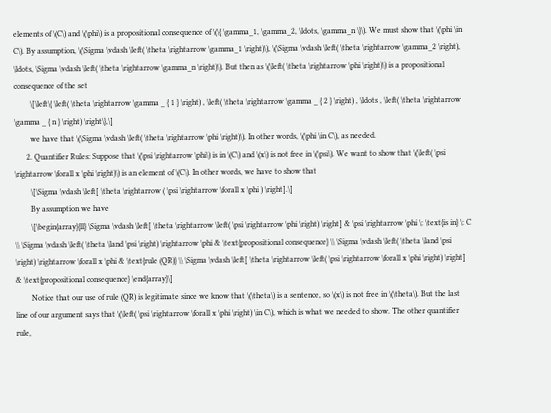elements of \(C\) and \(\phi\) is a propositional consequence of \(\{ \gamma_1, \gamma_2, \ldots, \gamma_n \}\). We must show that \(\phi \in C\). By assumption, \(\Sigma \vdash \left( \theta \rightarrow \gamma_1 \right)\), \(\Sigma \vdash \left( \theta \rightarrow \gamma_2 \right), \ldots, \Sigma \vdash \left( \theta \rightarrow \gamma_n \right)\). But then as \(\left( \theta \rightarrow \phi \right)\) is a propositional consequence of the set
        \[\left\{ \left( \theta \rightarrow \gamma _ { 1 } \right) , \left( \theta \rightarrow \gamma _ { 2 } \right) , \ldots , \left( \theta \rightarrow \gamma _ { n } \right) \right\},\]
        we have that \(\Sigma \vdash \left( \theta \rightarrow \phi \right)\). In other words, \(\phi \in C\), as needed.
      2. Quantifier Rules: Suppose that \(\psi \rightarrow \phi\) is in \(C\) and \(x\) is not free in \(\psi\). We want to show that \(\left( \psi \rightarrow \forall x \phi \right)\) is an element of \(C\). In other words, we have to show that
        \[\Sigma \vdash \left[ \theta \rightarrow ( \psi \rightarrow \forall x \phi ) \right].\]
        By assumption we have
        \[\begin{array}{ll} \Sigma \vdash \left[ \theta \rightarrow \left( \psi \rightarrow \phi \right) \right] & \psi \rightarrow \phi \: \text{is in} \: C \\ \Sigma \vdash \left( \theta \land \psi \right) \rightarrow \phi & \text{propositional consequence} \\ \Sigma \vdash \left( \theta \land \psi \right) \rightarrow \forall x \phi & \text{rule (QR)} \\ \Sigma \vdash \left[ \theta \rightarrow \left( \psi \rightarrow \forall x \phi \right) \right] & \text{propositional consequence} \end{array}\]
        Notice that our use of rule (QR) is legitimate since we know that \(\theta\) is a sentence, so \(x\) is not free in \(\theta\). But the last line of our argument says that \(\left( \psi \rightarrow \forall x \phi \right) \in C\), which is what we needed to show. The other quantifier rule,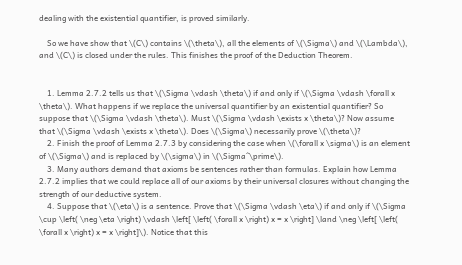dealing with the existential quantifier, is proved similarly.

    So we have show that \(C\) contains \(\theta\), all the elements of \(\Sigma\) and \(\Lambda\), and \(C\) is closed under the rules. This finishes the proof of the Deduction Theorem.


    1. Lemma 2.7.2 tells us that \(\Sigma \vdash \theta\) if and only if \(\Sigma \vdash \forall x \theta\). What happens if we replace the universal quantifier by an existential quantifier? So suppose that \(\Sigma \vdash \theta\). Must \(\Sigma \vdash \exists x \theta\)? Now assume that \(\Sigma \vdash \exists x \theta\). Does \(\Sigma\) necessarily prove \(\theta\)?
    2. Finish the proof of Lemma 2.7.3 by considering the case when \(\forall x \sigma\) is an element of \(\Sigma\) and is replaced by \(\sigma\) in \(\Sigma^\prime\).
    3. Many authors demand that axioms be sentences rather than formulas. Explain how Lemma 2.7.2 implies that we could replace all of our axioms by their universal closures without changing the strength of our deductive system.
    4. Suppose that \(\eta\) is a sentence. Prove that \(\Sigma \vdash \eta\) if and only if \(\Sigma \cup \left( \neg \eta \right) \vdash \left[ \left( \forall x \right) x = x \right] \land \neg \left[ \left( \forall x \right) x = x \right]\). Notice that this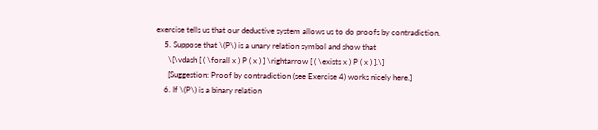exercise tells us that our deductive system allows us to do proofs by contradiction.
    5. Suppose that \(P\) is a unary relation symbol and show that
      \[\vdash [ ( \forall x ) P ( x ) ] \rightarrow [ ( \exists x ) P ( x ) ].\]
      [Suggestion: Proof by contradiction (see Exercise 4) works nicely here.]
    6. If \(P\) is a binary relation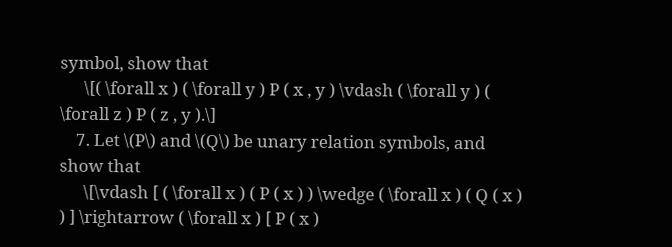symbol, show that
      \[( \forall x ) ( \forall y ) P ( x , y ) \vdash ( \forall y ) ( \forall z ) P ( z , y ).\]
    7. Let \(P\) and \(Q\) be unary relation symbols, and show that
      \[\vdash [ ( \forall x ) ( P ( x ) ) \wedge ( \forall x ) ( Q ( x ) ) ] \rightarrow ( \forall x ) [ P ( x )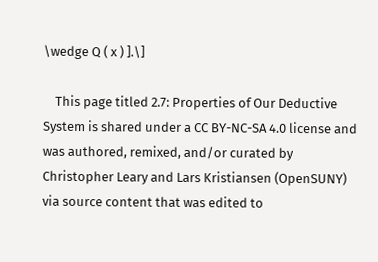\wedge Q ( x ) ].\]

    This page titled 2.7: Properties of Our Deductive System is shared under a CC BY-NC-SA 4.0 license and was authored, remixed, and/or curated by Christopher Leary and Lars Kristiansen (OpenSUNY) via source content that was edited to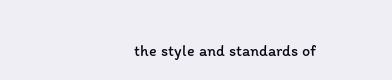the style and standards of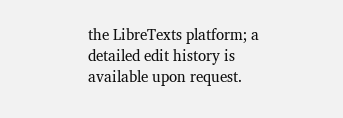the LibreTexts platform; a detailed edit history is available upon request.